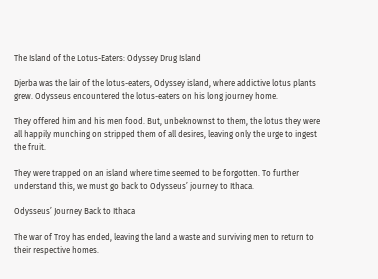The Island of the Lotus-Eaters: Odyssey Drug Island

Djerba was the lair of the lotus-eaters, Odyssey island, where addictive lotus plants grew. Odysseus encountered the lotus-eaters on his long journey home.

They offered him and his men food. But, unbeknownst to them, the lotus they were all happily munching on stripped them of all desires, leaving only the urge to ingest the fruit.

They were trapped on an island where time seemed to be forgotten. To further understand this, we must go back to Odysseus’ journey to Ithaca.

Odysseus’ Journey Back to Ithaca

The war of Troy has ended, leaving the land a waste and surviving men to return to their respective homes.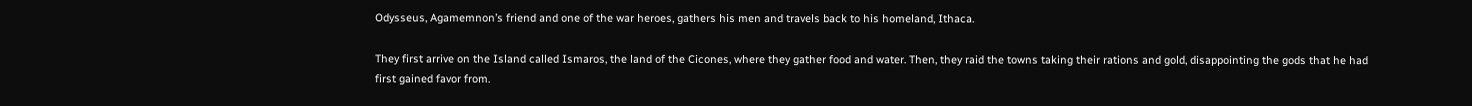Odysseus, Agamemnon’s friend and one of the war heroes, gathers his men and travels back to his homeland, Ithaca.

They first arrive on the Island called Ismaros, the land of the Cicones, where they gather food and water. Then, they raid the towns taking their rations and gold, disappointing the gods that he had first gained favor from.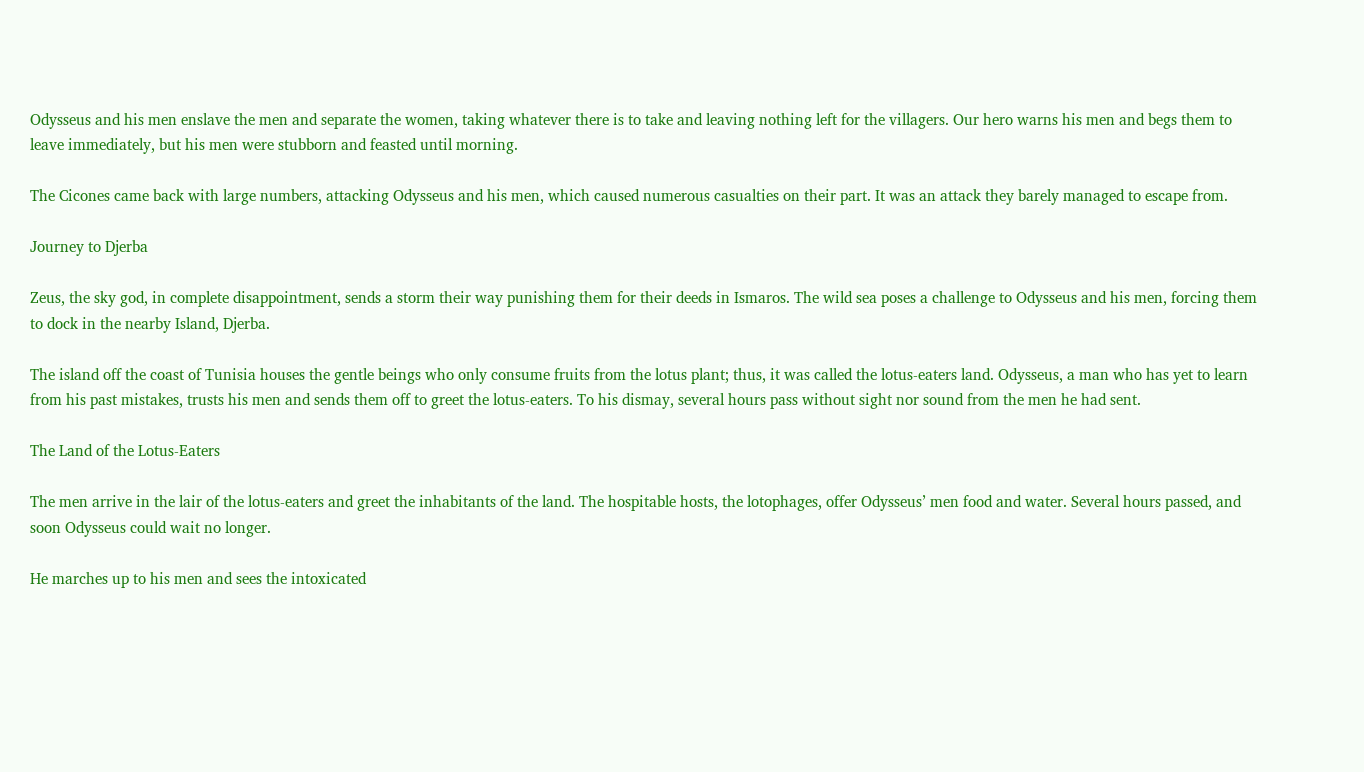Odysseus and his men enslave the men and separate the women, taking whatever there is to take and leaving nothing left for the villagers. Our hero warns his men and begs them to leave immediately, but his men were stubborn and feasted until morning.

The Cicones came back with large numbers, attacking Odysseus and his men, which caused numerous casualties on their part. It was an attack they barely managed to escape from.

Journey to Djerba

Zeus, the sky god, in complete disappointment, sends a storm their way punishing them for their deeds in Ismaros. The wild sea poses a challenge to Odysseus and his men, forcing them to dock in the nearby Island, Djerba.

The island off the coast of Tunisia houses the gentle beings who only consume fruits from the lotus plant; thus, it was called the lotus-eaters land. Odysseus, a man who has yet to learn from his past mistakes, trusts his men and sends them off to greet the lotus-eaters. To his dismay, several hours pass without sight nor sound from the men he had sent.

The Land of the Lotus-Eaters

The men arrive in the lair of the lotus-eaters and greet the inhabitants of the land. The hospitable hosts, the lotophages, offer Odysseus’ men food and water. Several hours passed, and soon Odysseus could wait no longer.

He marches up to his men and sees the intoxicated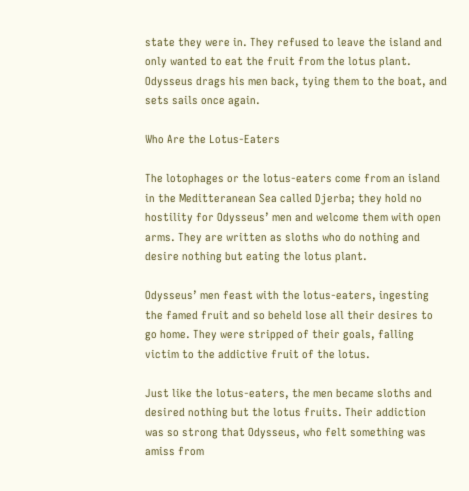state they were in. They refused to leave the island and only wanted to eat the fruit from the lotus plant. Odysseus drags his men back, tying them to the boat, and sets sails once again.

Who Are the Lotus-Eaters

The lotophages or the lotus-eaters come from an island in the Meditteranean Sea called Djerba; they hold no hostility for Odysseus’ men and welcome them with open arms. They are written as sloths who do nothing and desire nothing but eating the lotus plant.

Odysseus’ men feast with the lotus-eaters, ingesting the famed fruit and so beheld lose all their desires to go home. They were stripped of their goals, falling victim to the addictive fruit of the lotus.

Just like the lotus-eaters, the men became sloths and desired nothing but the lotus fruits. Their addiction was so strong that Odysseus, who felt something was amiss from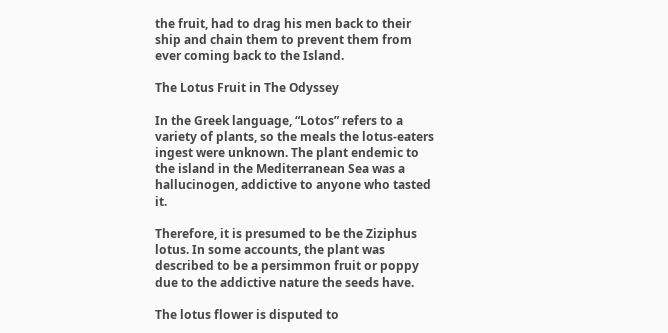the fruit, had to drag his men back to their ship and chain them to prevent them from ever coming back to the Island.

The Lotus Fruit in The Odyssey

In the Greek language, “Lotos” refers to a variety of plants, so the meals the lotus-eaters ingest were unknown. The plant endemic to the island in the Mediterranean Sea was a hallucinogen, addictive to anyone who tasted it.

Therefore, it is presumed to be the Ziziphus lotus. In some accounts, the plant was described to be a persimmon fruit or poppy due to the addictive nature the seeds have.

The lotus flower is disputed to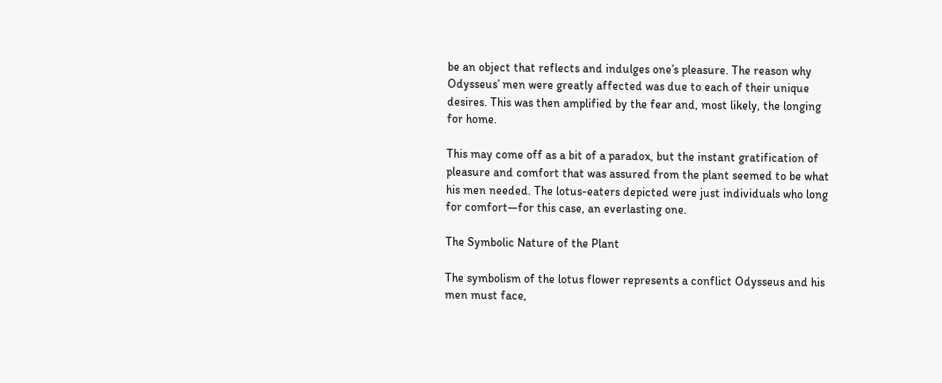be an object that reflects and indulges one’s pleasure. The reason why Odysseus’ men were greatly affected was due to each of their unique desires. This was then amplified by the fear and, most likely, the longing for home.

This may come off as a bit of a paradox, but the instant gratification of pleasure and comfort that was assured from the plant seemed to be what his men needed. The lotus-eaters depicted were just individuals who long for comfort—for this case, an everlasting one.

The Symbolic Nature of the Plant

The symbolism of the lotus flower represents a conflict Odysseus and his men must face,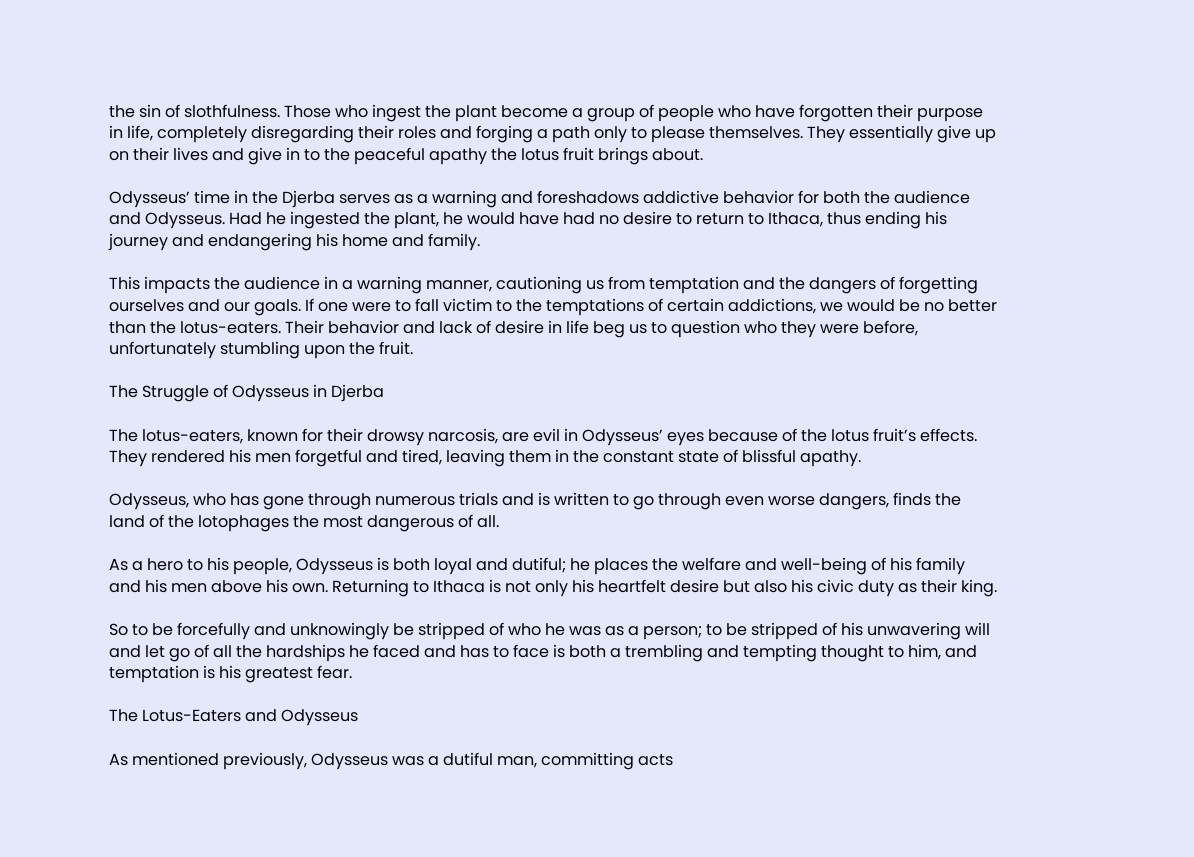the sin of slothfulness. Those who ingest the plant become a group of people who have forgotten their purpose in life, completely disregarding their roles and forging a path only to please themselves. They essentially give up on their lives and give in to the peaceful apathy the lotus fruit brings about.

Odysseus’ time in the Djerba serves as a warning and foreshadows addictive behavior for both the audience and Odysseus. Had he ingested the plant, he would have had no desire to return to Ithaca, thus ending his journey and endangering his home and family.

This impacts the audience in a warning manner, cautioning us from temptation and the dangers of forgetting ourselves and our goals. If one were to fall victim to the temptations of certain addictions, we would be no better than the lotus-eaters. Their behavior and lack of desire in life beg us to question who they were before, unfortunately stumbling upon the fruit.

The Struggle of Odysseus in Djerba

The lotus-eaters, known for their drowsy narcosis, are evil in Odysseus’ eyes because of the lotus fruit’s effects. They rendered his men forgetful and tired, leaving them in the constant state of blissful apathy.

Odysseus, who has gone through numerous trials and is written to go through even worse dangers, finds the land of the lotophages the most dangerous of all.

As a hero to his people, Odysseus is both loyal and dutiful; he places the welfare and well-being of his family and his men above his own. Returning to Ithaca is not only his heartfelt desire but also his civic duty as their king.

So to be forcefully and unknowingly be stripped of who he was as a person; to be stripped of his unwavering will and let go of all the hardships he faced and has to face is both a trembling and tempting thought to him, and temptation is his greatest fear.

The Lotus-Eaters and Odysseus

As mentioned previously, Odysseus was a dutiful man, committing acts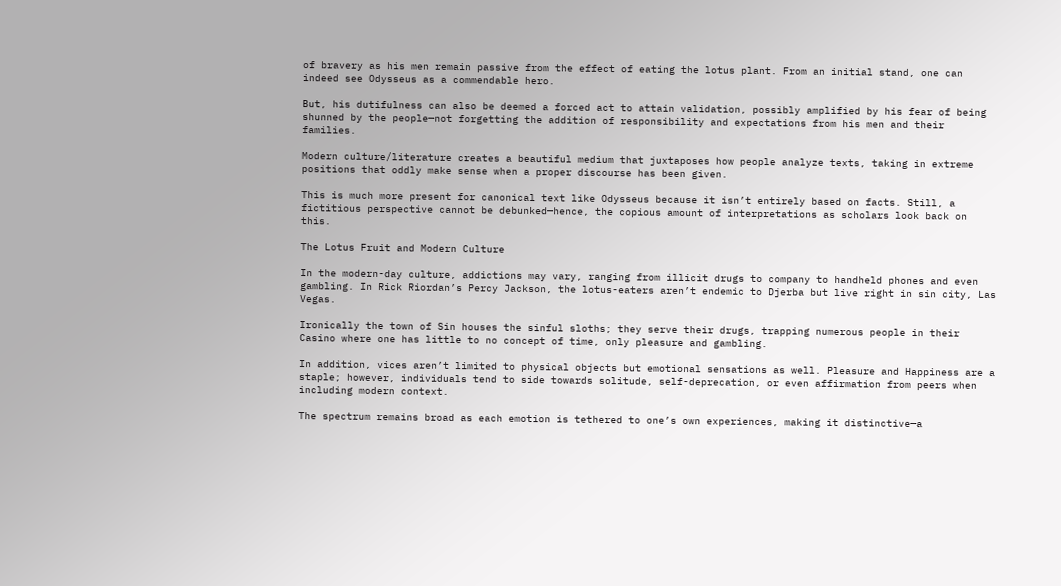of bravery as his men remain passive from the effect of eating the lotus plant. From an initial stand, one can indeed see Odysseus as a commendable hero.

But, his dutifulness can also be deemed a forced act to attain validation, possibly amplified by his fear of being shunned by the people—not forgetting the addition of responsibility and expectations from his men and their families.

Modern culture/literature creates a beautiful medium that juxtaposes how people analyze texts, taking in extreme positions that oddly make sense when a proper discourse has been given.

This is much more present for canonical text like Odysseus because it isn’t entirely based on facts. Still, a fictitious perspective cannot be debunked—hence, the copious amount of interpretations as scholars look back on this.

The Lotus Fruit and Modern Culture

In the modern-day culture, addictions may vary, ranging from illicit drugs to company to handheld phones and even gambling. In Rick Riordan’s Percy Jackson, the lotus-eaters aren’t endemic to Djerba but live right in sin city, Las Vegas.

Ironically the town of Sin houses the sinful sloths; they serve their drugs, trapping numerous people in their Casino where one has little to no concept of time, only pleasure and gambling.

In addition, vices aren’t limited to physical objects but emotional sensations as well. Pleasure and Happiness are a staple; however, individuals tend to side towards solitude, self-deprecation, or even affirmation from peers when including modern context.

The spectrum remains broad as each emotion is tethered to one’s own experiences, making it distinctive—a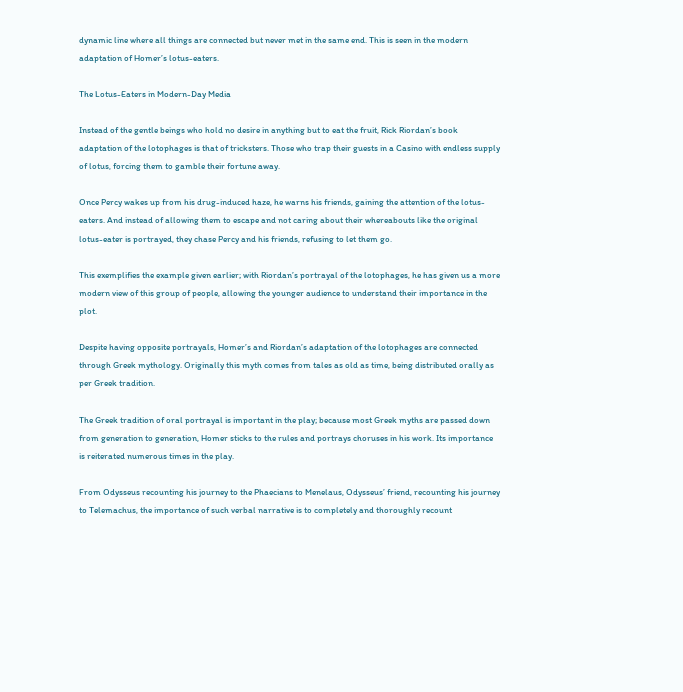dynamic line where all things are connected but never met in the same end. This is seen in the modern adaptation of Homer’s lotus-eaters.

The Lotus-Eaters in Modern-Day Media

Instead of the gentle beings who hold no desire in anything but to eat the fruit, Rick Riordan’s book adaptation of the lotophages is that of tricksters. Those who trap their guests in a Casino with endless supply of lotus, forcing them to gamble their fortune away.

Once Percy wakes up from his drug-induced haze, he warns his friends, gaining the attention of the lotus-eaters. And instead of allowing them to escape and not caring about their whereabouts like the original lotus-eater is portrayed, they chase Percy and his friends, refusing to let them go.

This exemplifies the example given earlier; with Riordan’s portrayal of the lotophages, he has given us a more modern view of this group of people, allowing the younger audience to understand their importance in the plot.

Despite having opposite portrayals, Homer’s and Riordan’s adaptation of the lotophages are connected through Greek mythology. Originally this myth comes from tales as old as time, being distributed orally as per Greek tradition.

The Greek tradition of oral portrayal is important in the play; because most Greek myths are passed down from generation to generation, Homer sticks to the rules and portrays choruses in his work. Its importance is reiterated numerous times in the play.

From Odysseus recounting his journey to the Phaecians to Menelaus, Odysseus’ friend, recounting his journey to Telemachus, the importance of such verbal narrative is to completely and thoroughly recount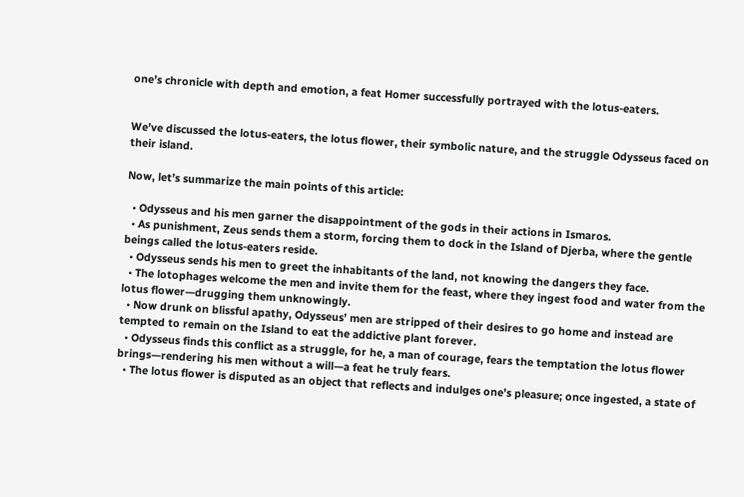one’s chronicle with depth and emotion, a feat Homer successfully portrayed with the lotus-eaters.


We’ve discussed the lotus-eaters, the lotus flower, their symbolic nature, and the struggle Odysseus faced on their island.

Now, let’s summarize the main points of this article:

  • Odysseus and his men garner the disappointment of the gods in their actions in Ismaros.
  • As punishment, Zeus sends them a storm, forcing them to dock in the Island of Djerba, where the gentle beings called the lotus-eaters reside.
  • Odysseus sends his men to greet the inhabitants of the land, not knowing the dangers they face.
  • The lotophages welcome the men and invite them for the feast, where they ingest food and water from the lotus flower—drugging them unknowingly.
  • Now drunk on blissful apathy, Odysseus’ men are stripped of their desires to go home and instead are tempted to remain on the Island to eat the addictive plant forever.
  • Odysseus finds this conflict as a struggle, for he, a man of courage, fears the temptation the lotus flower brings—rendering his men without a will—a feat he truly fears.
  • The lotus flower is disputed as an object that reflects and indulges one’s pleasure; once ingested, a state of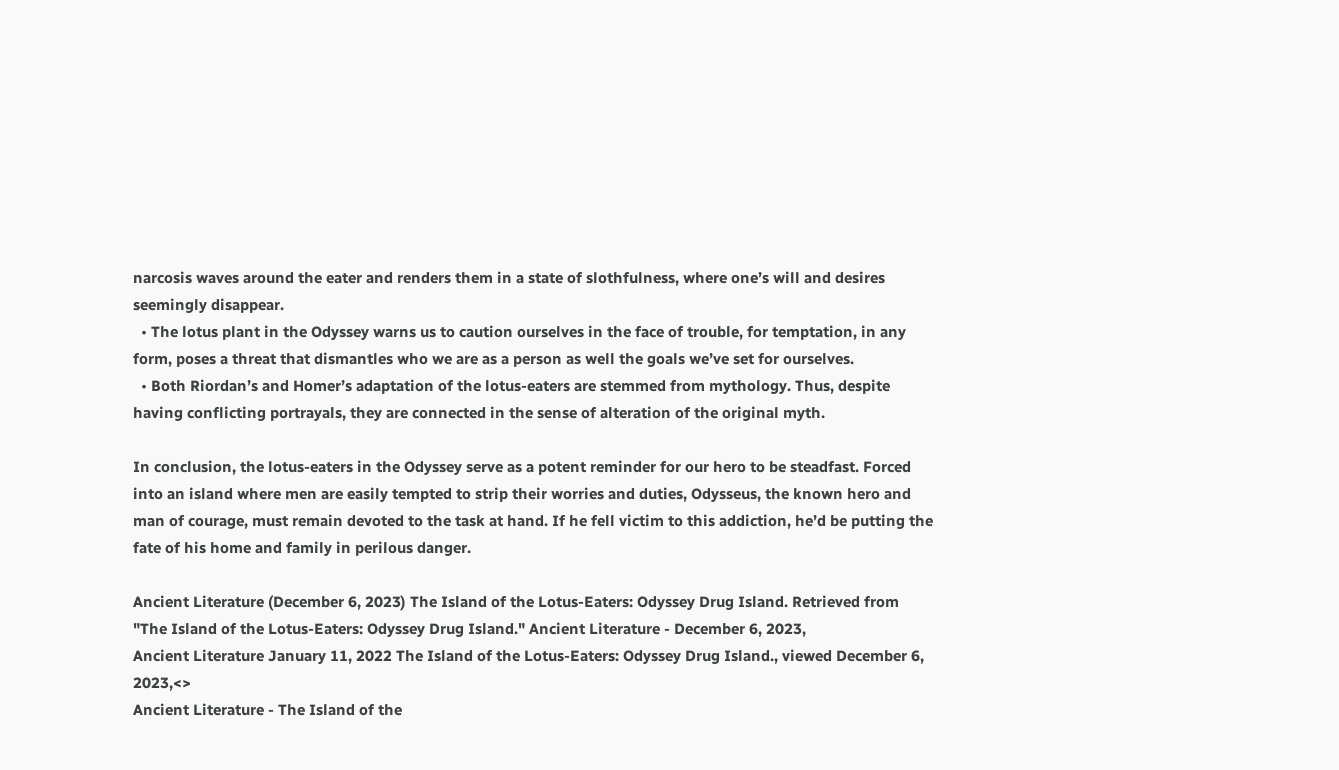narcosis waves around the eater and renders them in a state of slothfulness, where one’s will and desires seemingly disappear.
  • The lotus plant in the Odyssey warns us to caution ourselves in the face of trouble, for temptation, in any form, poses a threat that dismantles who we are as a person as well the goals we’ve set for ourselves.
  • Both Riordan’s and Homer’s adaptation of the lotus-eaters are stemmed from mythology. Thus, despite having conflicting portrayals, they are connected in the sense of alteration of the original myth.

In conclusion, the lotus-eaters in the Odyssey serve as a potent reminder for our hero to be steadfast. Forced into an island where men are easily tempted to strip their worries and duties, Odysseus, the known hero and man of courage, must remain devoted to the task at hand. If he fell victim to this addiction, he’d be putting the fate of his home and family in perilous danger.

Ancient Literature (December 6, 2023) The Island of the Lotus-Eaters: Odyssey Drug Island. Retrieved from
"The Island of the Lotus-Eaters: Odyssey Drug Island." Ancient Literature - December 6, 2023,
Ancient Literature January 11, 2022 The Island of the Lotus-Eaters: Odyssey Drug Island., viewed December 6, 2023,<>
Ancient Literature - The Island of the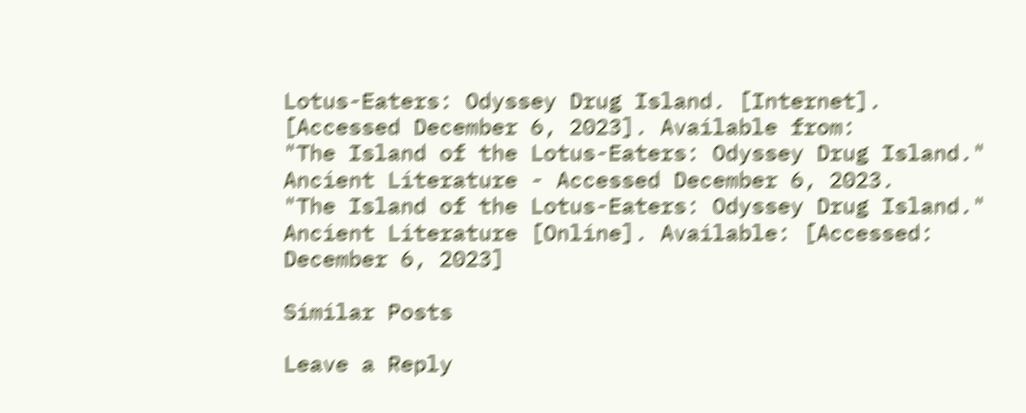Lotus-Eaters: Odyssey Drug Island. [Internet]. [Accessed December 6, 2023]. Available from:
"The Island of the Lotus-Eaters: Odyssey Drug Island." Ancient Literature - Accessed December 6, 2023.
"The Island of the Lotus-Eaters: Odyssey Drug Island." Ancient Literature [Online]. Available: [Accessed: December 6, 2023]

Similar Posts

Leave a Reply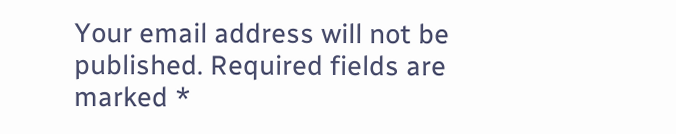Your email address will not be published. Required fields are marked *